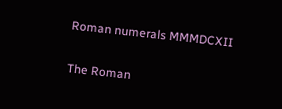Roman numerals MMMDCXII

The Roman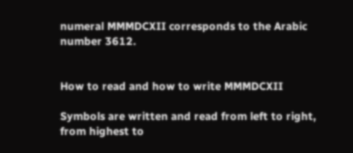numeral MMMDCXII corresponds to the Arabic number 3612.


How to read and how to write MMMDCXII

Symbols are written and read from left to right, from highest to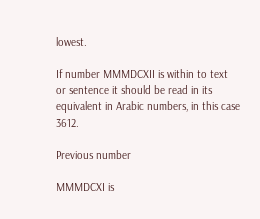lowest.

If number MMMDCXII is within to text or sentence it should be read in its equivalent in Arabic numbers, in this case 3612.

Previous number

MMMDCXI is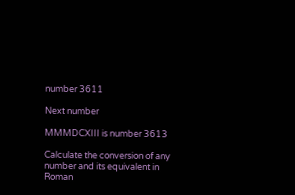number 3611

Next number

MMMDCXIII is number 3613

Calculate the conversion of any number and its equivalent in Roman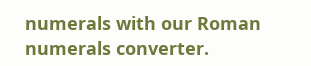numerals with our Roman numerals converter.